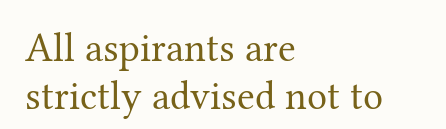All aspirants are strictly advised not to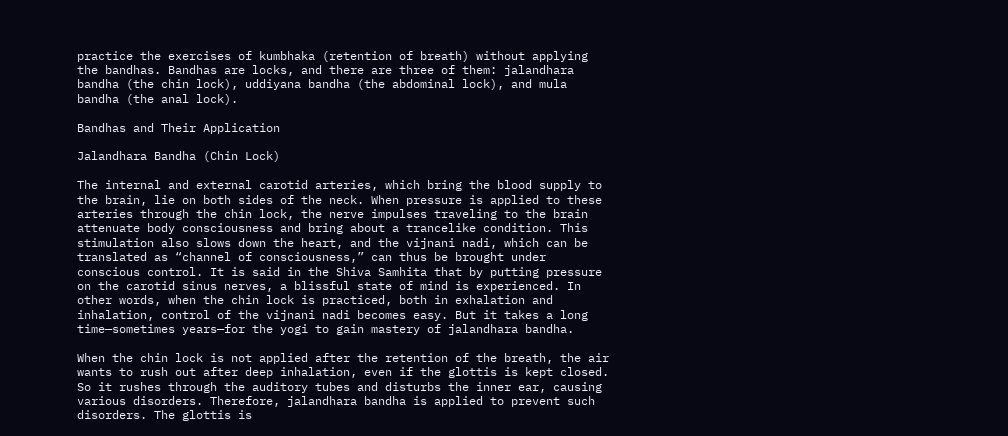practice the exercises of kumbhaka (retention of breath) without applying the bandhas. Bandhas are locks, and there are three of them: jalandhara bandha (the chin lock), uddiyana bandha (the abdominal lock), and mula bandha (the anal lock).

Bandhas and Their Application

Jalandhara Bandha (Chin Lock)

The internal and external carotid arteries, which bring the blood supply to the brain, lie on both sides of the neck. When pressure is applied to these arteries through the chin lock, the nerve impulses traveling to the brain attenuate body consciousness and bring about a trancelike condition. This stimulation also slows down the heart, and the vijnani nadi, which can be translated as “channel of consciousness,” can thus be brought under conscious control. It is said in the Shiva Samhita that by putting pressure on the carotid sinus nerves, a blissful state of mind is experienced. In other words, when the chin lock is practiced, both in exhalation and inhalation, control of the vijnani nadi becomes easy. But it takes a long time—sometimes years—for the yogi to gain mastery of jalandhara bandha.

When the chin lock is not applied after the retention of the breath, the air wants to rush out after deep inhalation, even if the glottis is kept closed. So it rushes through the auditory tubes and disturbs the inner ear, causing various disorders. Therefore, jalandhara bandha is applied to prevent such disorders. The glottis is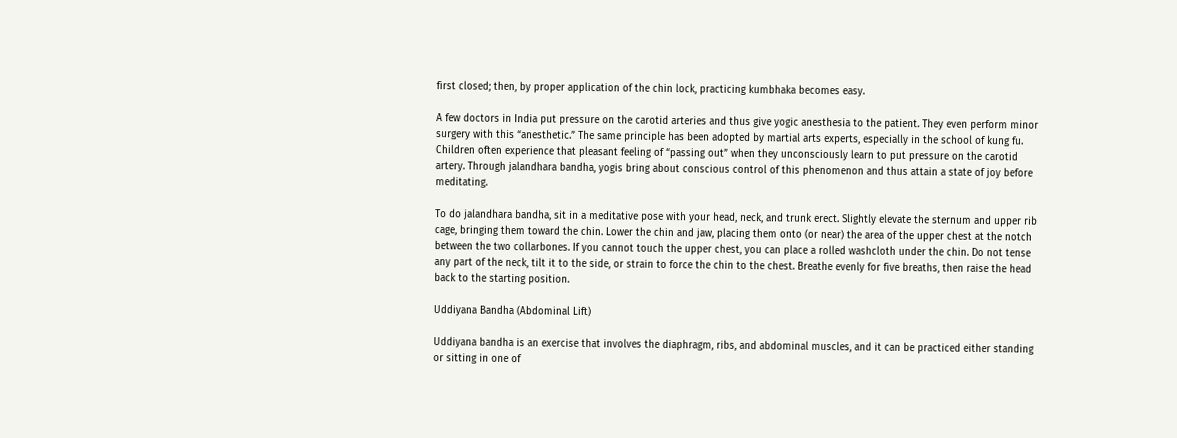first closed; then, by proper application of the chin lock, practicing kumbhaka becomes easy.

A few doctors in India put pressure on the carotid arteries and thus give yogic anesthesia to the patient. They even perform minor surgery with this “anesthetic.” The same principle has been adopted by martial arts experts, especially in the school of kung fu. Children often experience that pleasant feeling of “passing out” when they unconsciously learn to put pressure on the carotid artery. Through jalandhara bandha, yogis bring about conscious control of this phenomenon and thus attain a state of joy before meditating.

To do jalandhara bandha, sit in a meditative pose with your head, neck, and trunk erect. Slightly elevate the sternum and upper rib cage, bringing them toward the chin. Lower the chin and jaw, placing them onto (or near) the area of the upper chest at the notch between the two collarbones. If you cannot touch the upper chest, you can place a rolled washcloth under the chin. Do not tense any part of the neck, tilt it to the side, or strain to force the chin to the chest. Breathe evenly for five breaths, then raise the head back to the starting position.

Uddiyana Bandha (Abdominal Lift)

Uddiyana bandha is an exercise that involves the diaphragm, ribs, and abdominal muscles, and it can be practiced either standing or sitting in one of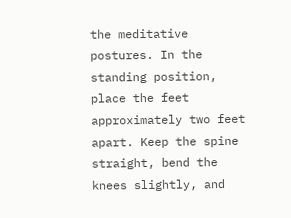the meditative postures. In the standing position, place the feet approximately two feet apart. Keep the spine straight, bend the knees slightly, and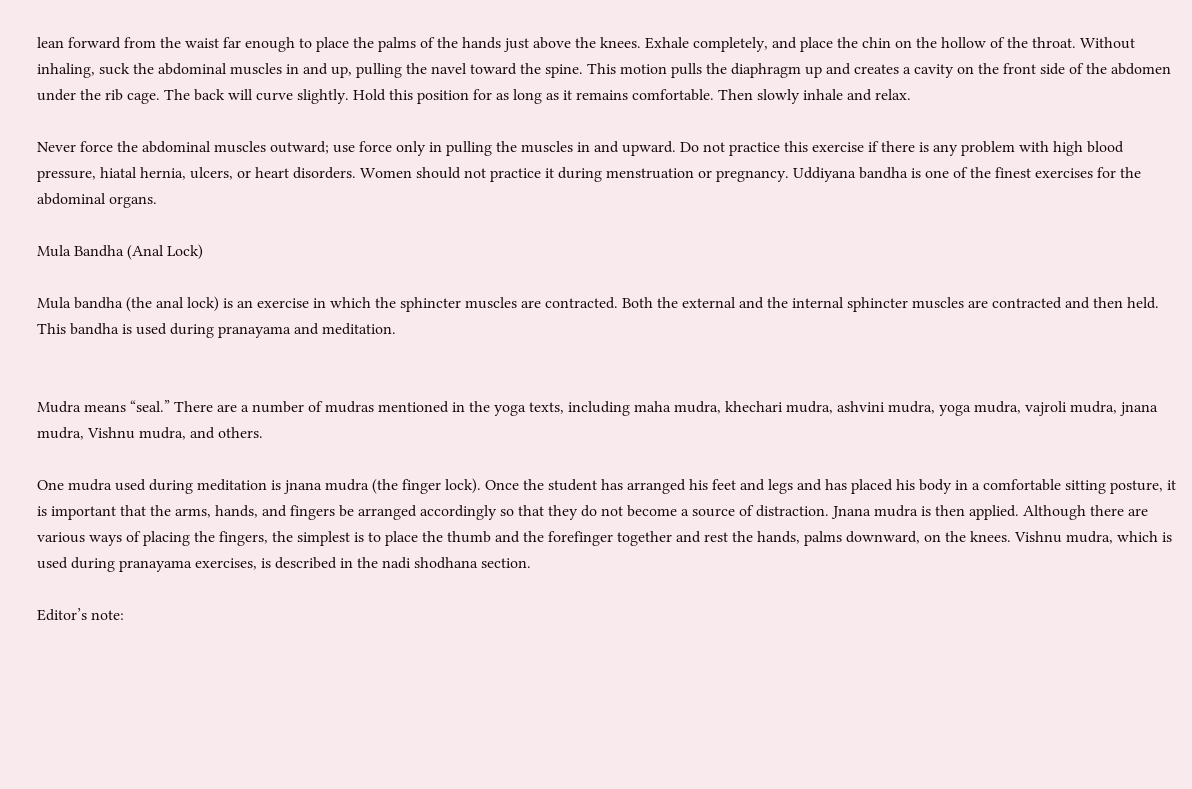lean forward from the waist far enough to place the palms of the hands just above the knees. Exhale completely, and place the chin on the hollow of the throat. Without inhaling, suck the abdominal muscles in and up, pulling the navel toward the spine. This motion pulls the diaphragm up and creates a cavity on the front side of the abdomen under the rib cage. The back will curve slightly. Hold this position for as long as it remains comfortable. Then slowly inhale and relax.

Never force the abdominal muscles outward; use force only in pulling the muscles in and upward. Do not practice this exercise if there is any problem with high blood pressure, hiatal hernia, ulcers, or heart disorders. Women should not practice it during menstruation or pregnancy. Uddiyana bandha is one of the finest exercises for the abdominal organs.

Mula Bandha (Anal Lock)

Mula bandha (the anal lock) is an exercise in which the sphincter muscles are contracted. Both the external and the internal sphincter muscles are contracted and then held. This bandha is used during pranayama and meditation.


Mudra means “seal.” There are a number of mudras mentioned in the yoga texts, including maha mudra, khechari mudra, ashvini mudra, yoga mudra, vajroli mudra, jnana mudra, Vishnu mudra, and others.

One mudra used during meditation is jnana mudra (the finger lock). Once the student has arranged his feet and legs and has placed his body in a comfortable sitting posture, it is important that the arms, hands, and fingers be arranged accordingly so that they do not become a source of distraction. Jnana mudra is then applied. Although there are various ways of placing the fingers, the simplest is to place the thumb and the forefinger together and rest the hands, palms downward, on the knees. Vishnu mudra, which is used during pranayama exercises, is described in the nadi shodhana section.

Editor’s note: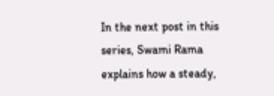In the next post in this series, Swami Rama explains how a steady,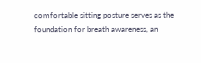comfortable sitting posture serves as the foundation for breath awareness, an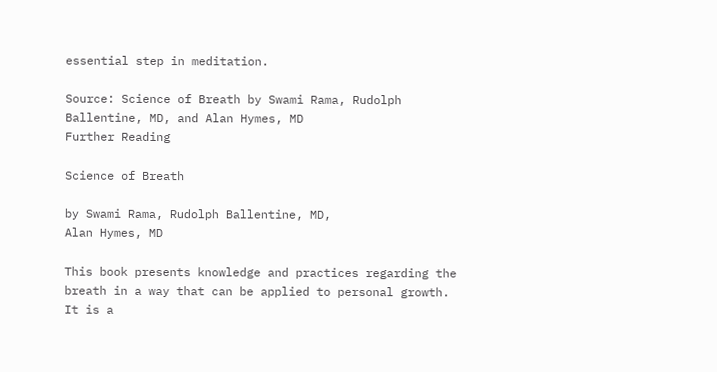essential step in meditation.

Source: Science of Breath by Swami Rama, Rudolph Ballentine, MD, and Alan Hymes, MD
Further Reading

Science of Breath

by Swami Rama, Rudolph Ballentine, MD,
Alan Hymes, MD

This book presents knowledge and practices regarding the breath in a way that can be applied to personal growth. It is a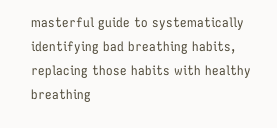masterful guide to systematically identifying bad breathing habits, replacing those habits with healthy breathing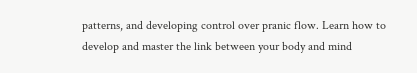patterns, and developing control over pranic flow. Learn how to develop and master the link between your body and mind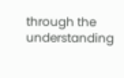through the understanding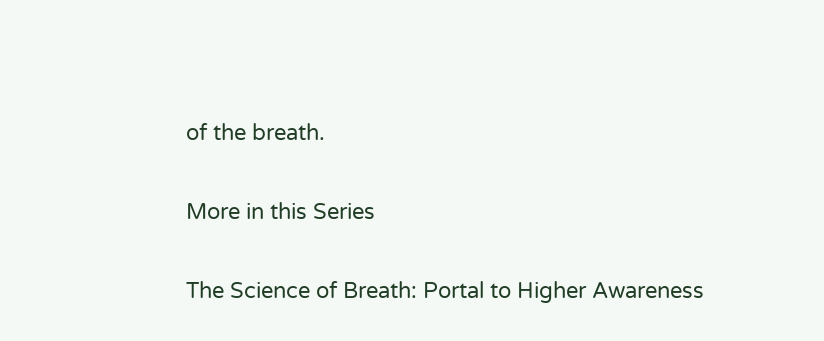of the breath.

More in this Series

The Science of Breath: Portal to Higher Awareness